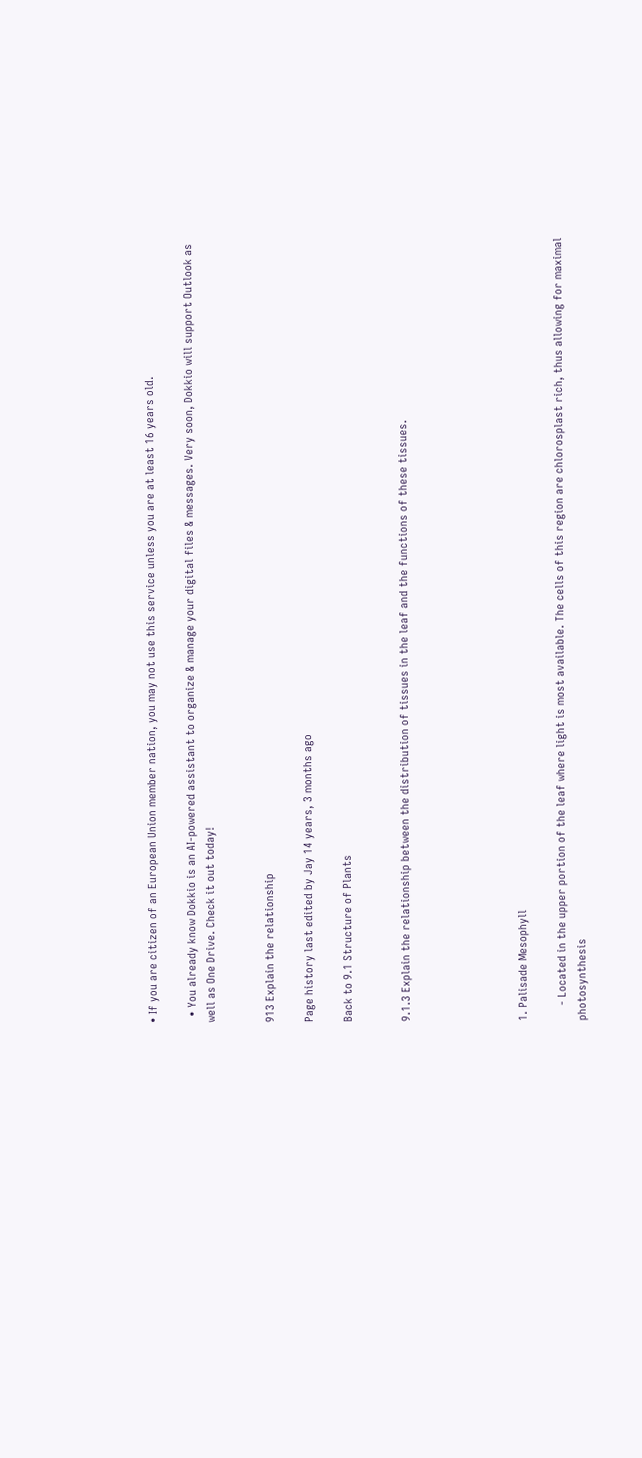• If you are citizen of an European Union member nation, you may not use this service unless you are at least 16 years old.

  • You already know Dokkio is an AI-powered assistant to organize & manage your digital files & messages. Very soon, Dokkio will support Outlook as well as One Drive. Check it out today!


913 Explain the relationship

Page history last edited by Jay 14 years, 3 months ago

Back to 9.1 Structure of Plants


9.1.3 Explain the relationship between the distribution of tissues in the leaf and the functions of these tissues.





1. Palisade Mesophyll

     - Located in the upper portion of the leaf where light is most available. The cells of this region are chlorosplast rich, thus allowing for maximal photosynthesis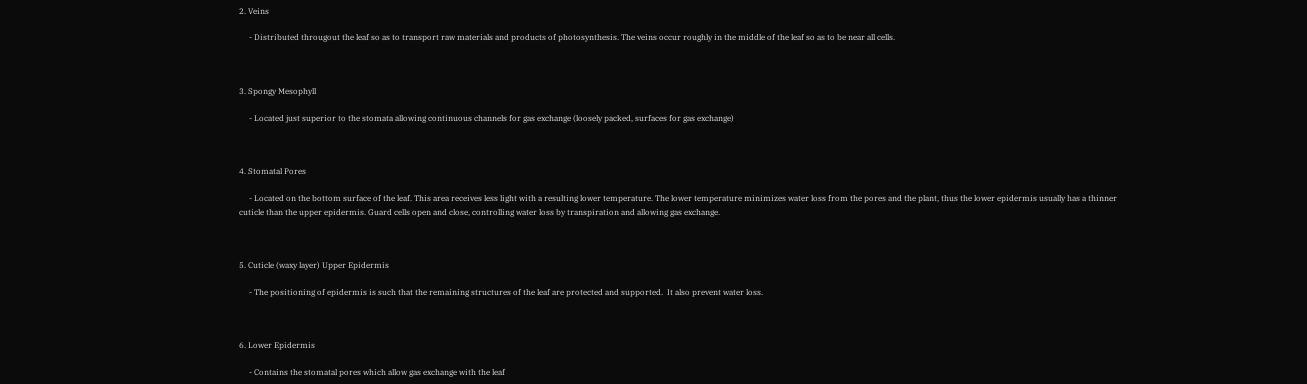2. Veins

     - Distributed througout the leaf so as to transport raw materials and products of photosynthesis. The veins occur roughly in the middle of the leaf so as to be near all cells.



3. Spongy Mesophyll

     - Located just superior to the stomata allowing continuous channels for gas exchange (loosely packed, surfaces for gas exchange)



4. Stomatal Pores

     - Located on the bottom surface of the leaf. This area receives less light with a resulting lower temperature. The lower temperature minimizes water loss from the pores and the plant, thus the lower epidermis usually has a thinner cuticle than the upper epidermis. Guard cells open and close, controlling water loss by transpiration and allowing gas exchange.



5. Cuticle (waxy layer) Upper Epidermis

     - The positioning of epidermis is such that the remaining structures of the leaf are protected and supported.  It also prevent water loss.



6. Lower Epidermis

     - Contains the stomatal pores which allow gas exchange with the leaf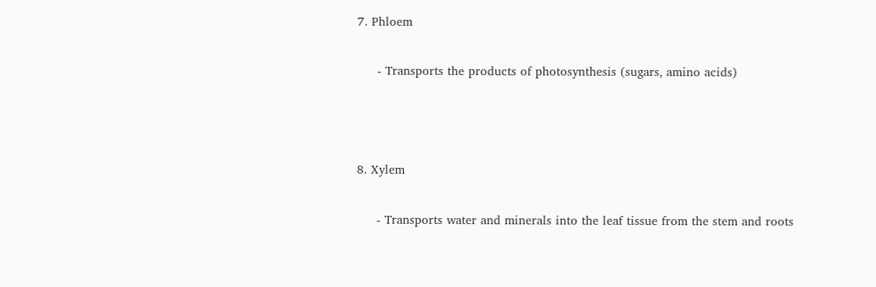7. Phloem

     - Transports the products of photosynthesis (sugars, amino acids)



8. Xylem

     - Transports water and minerals into the leaf tissue from the stem and roots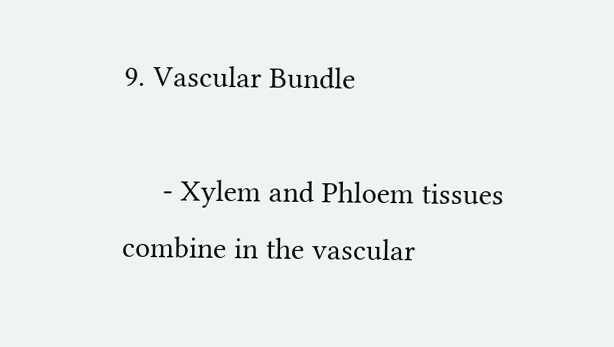9. Vascular Bundle

     - Xylem and Phloem tissues combine in the vascular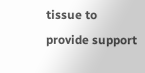tissue to provide support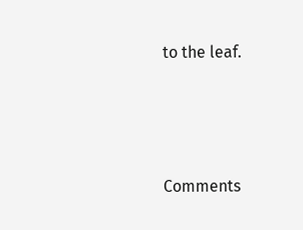to the leaf.





Comments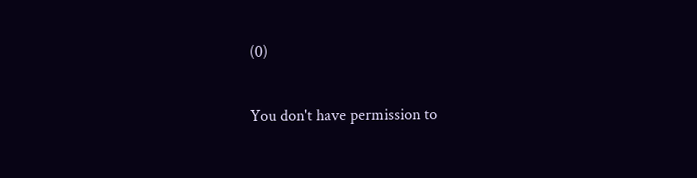(0)

You don't have permission to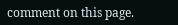comment on this page.